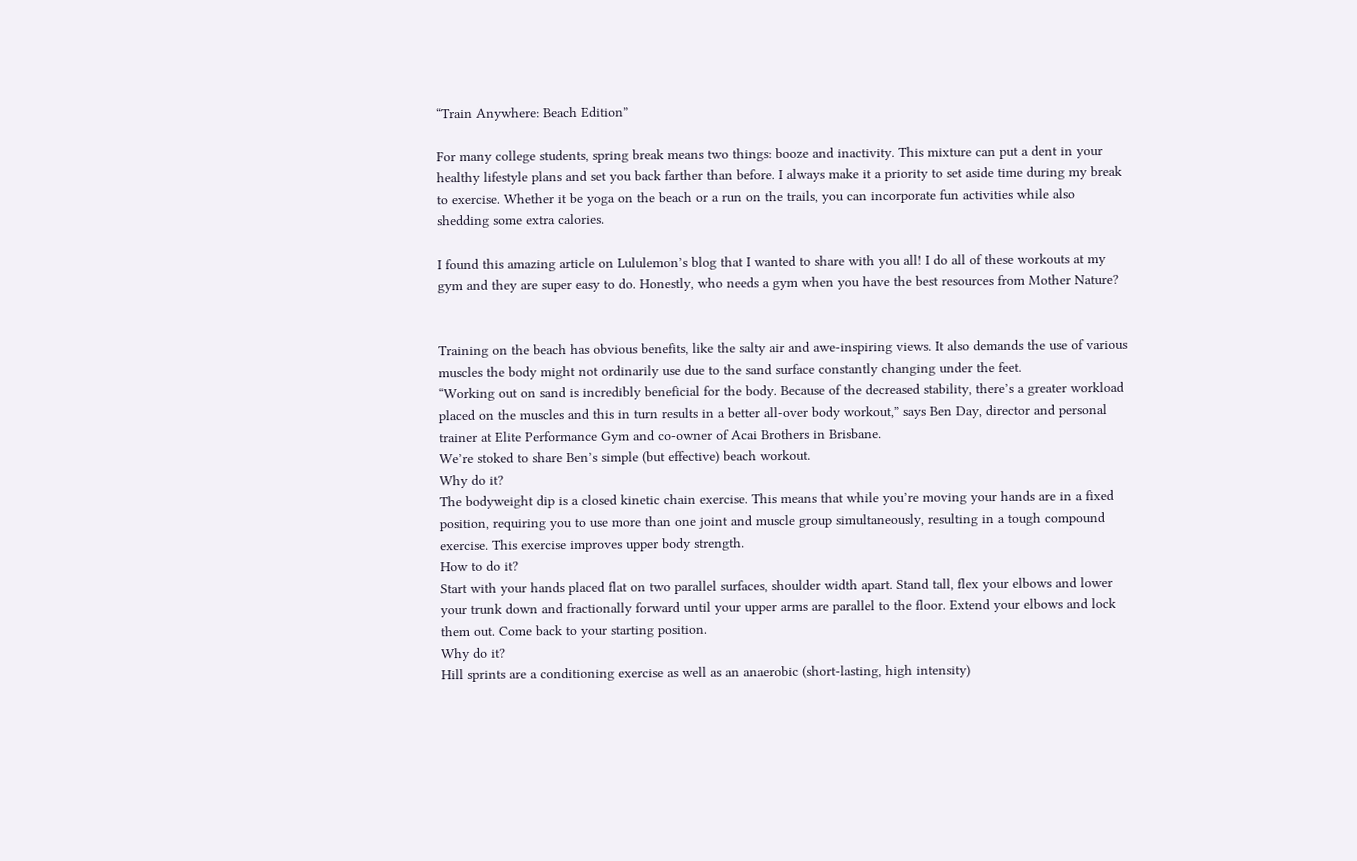“Train Anywhere: Beach Edition”

For many college students, spring break means two things: booze and inactivity. This mixture can put a dent in your healthy lifestyle plans and set you back farther than before. I always make it a priority to set aside time during my break to exercise. Whether it be yoga on the beach or a run on the trails, you can incorporate fun activities while also shedding some extra calories.

I found this amazing article on Lululemon’s blog that I wanted to share with you all! I do all of these workouts at my gym and they are super easy to do. Honestly, who needs a gym when you have the best resources from Mother Nature?


Training on the beach has obvious benefits, like the salty air and awe-inspiring views. It also demands the use of various muscles the body might not ordinarily use due to the sand surface constantly changing under the feet.
“Working out on sand is incredibly beneficial for the body. Because of the decreased stability, there’s a greater workload placed on the muscles and this in turn results in a better all-over body workout,” says Ben Day, director and personal trainer at Elite Performance Gym and co-owner of Acai Brothers in Brisbane.
We’re stoked to share Ben’s simple (but effective) beach workout.
Why do it?
The bodyweight dip is a closed kinetic chain exercise. This means that while you’re moving your hands are in a fixed position, requiring you to use more than one joint and muscle group simultaneously, resulting in a tough compound exercise. This exercise improves upper body strength.
How to do it?
Start with your hands placed flat on two parallel surfaces, shoulder width apart. Stand tall, flex your elbows and lower your trunk down and fractionally forward until your upper arms are parallel to the floor. Extend your elbows and lock them out. Come back to your starting position.
Why do it?
Hill sprints are a conditioning exercise as well as an anaerobic (short-lasting, high intensity)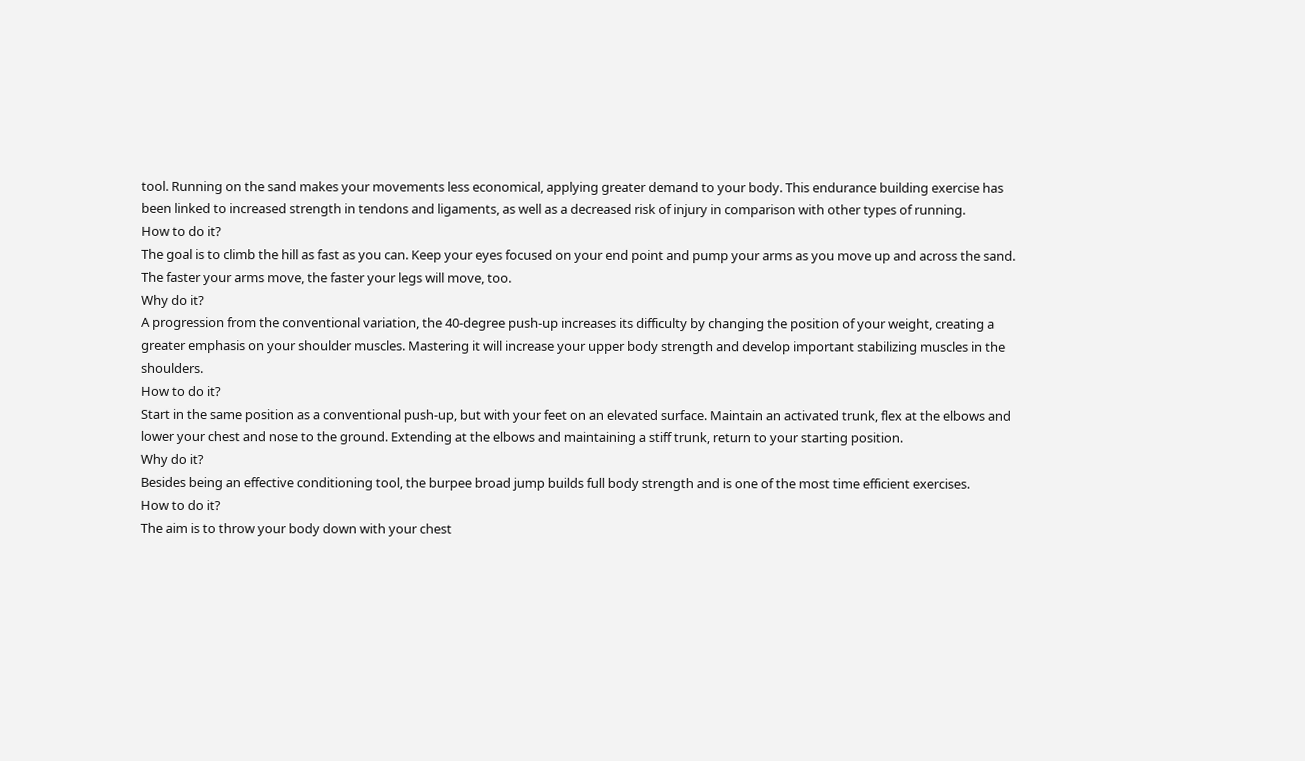tool. Running on the sand makes your movements less economical, applying greater demand to your body. This endurance building exercise has been linked to increased strength in tendons and ligaments, as well as a decreased risk of injury in comparison with other types of running.
How to do it?
The goal is to climb the hill as fast as you can. Keep your eyes focused on your end point and pump your arms as you move up and across the sand. The faster your arms move, the faster your legs will move, too.
Why do it?
A progression from the conventional variation, the 40-degree push-up increases its difficulty by changing the position of your weight, creating a greater emphasis on your shoulder muscles. Mastering it will increase your upper body strength and develop important stabilizing muscles in the shoulders.
How to do it?
Start in the same position as a conventional push-up, but with your feet on an elevated surface. Maintain an activated trunk, flex at the elbows and lower your chest and nose to the ground. Extending at the elbows and maintaining a stiff trunk, return to your starting position.
Why do it?
Besides being an effective conditioning tool, the burpee broad jump builds full body strength and is one of the most time efficient exercises.
How to do it?
The aim is to throw your body down with your chest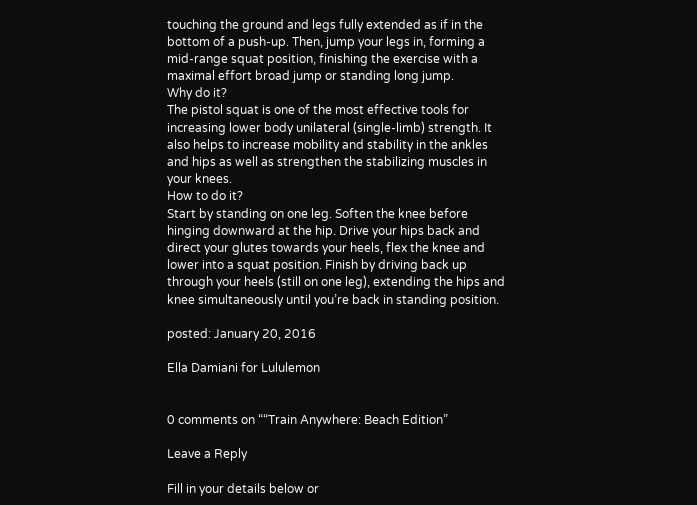touching the ground and legs fully extended as if in the bottom of a push-up. Then, jump your legs in, forming a mid-range squat position, finishing the exercise with a maximal effort broad jump or standing long jump.
Why do it?
The pistol squat is one of the most effective tools for increasing lower body unilateral (single-limb) strength. It also helps to increase mobility and stability in the ankles and hips as well as strengthen the stabilizing muscles in your knees.
How to do it?
Start by standing on one leg. Soften the knee before hinging downward at the hip. Drive your hips back and direct your glutes towards your heels, flex the knee and lower into a squat position. Finish by driving back up through your heels (still on one leg), extending the hips and knee simultaneously until you’re back in standing position.

posted: January 20, 2016

Ella Damiani for Lululemon


0 comments on ““Train Anywhere: Beach Edition”

Leave a Reply

Fill in your details below or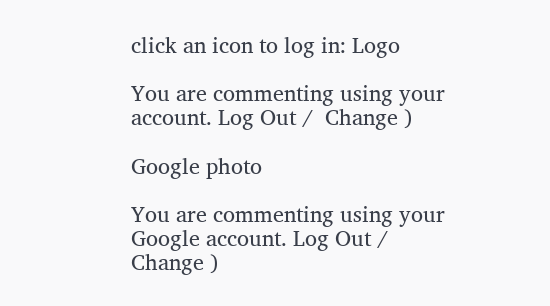click an icon to log in: Logo

You are commenting using your account. Log Out /  Change )

Google photo

You are commenting using your Google account. Log Out /  Change )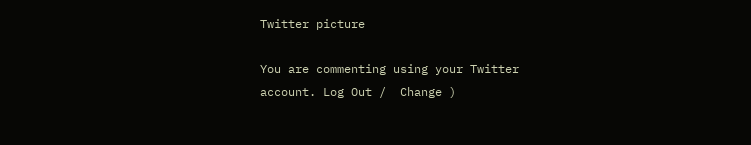Twitter picture

You are commenting using your Twitter account. Log Out /  Change )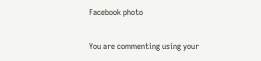Facebook photo

You are commenting using your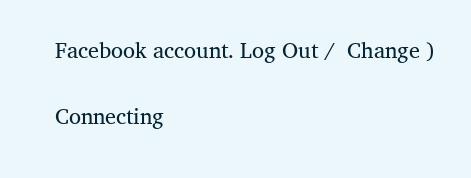Facebook account. Log Out /  Change )

Connecting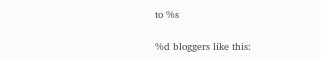to %s

%d bloggers like this: